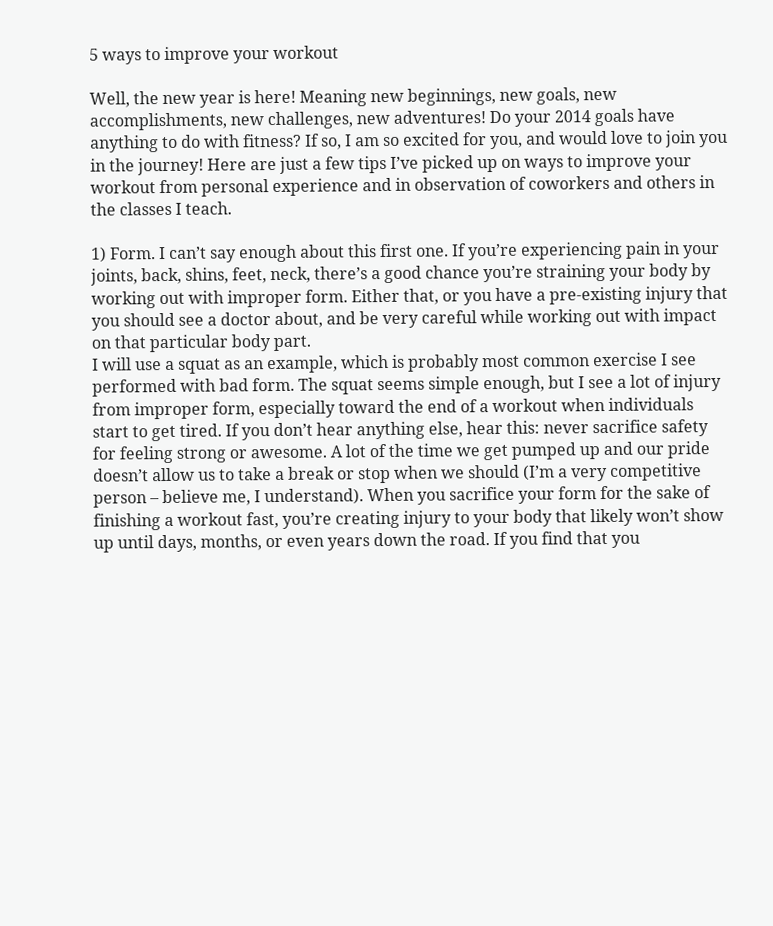5 ways to improve your workout

Well, the new year is here! Meaning new beginnings, new goals, new accomplishments, new challenges, new adventures! Do your 2014 goals have anything to do with fitness? If so, I am so excited for you, and would love to join you in the journey! Here are just a few tips I’ve picked up on ways to improve your workout from personal experience and in observation of coworkers and others in the classes I teach.

1) Form. I can’t say enough about this first one. If you’re experiencing pain in your joints, back, shins, feet, neck, there’s a good chance you’re straining your body by working out with improper form. Either that, or you have a pre-existing injury that you should see a doctor about, and be very careful while working out with impact on that particular body part.
I will use a squat as an example, which is probably most common exercise I see performed with bad form. The squat seems simple enough, but I see a lot of injury from improper form, especially toward the end of a workout when individuals start to get tired. If you don’t hear anything else, hear this: never sacrifice safety for feeling strong or awesome. A lot of the time we get pumped up and our pride doesn’t allow us to take a break or stop when we should (I’m a very competitive person – believe me, I understand). When you sacrifice your form for the sake of finishing a workout fast, you’re creating injury to your body that likely won’t show up until days, months, or even years down the road. If you find that you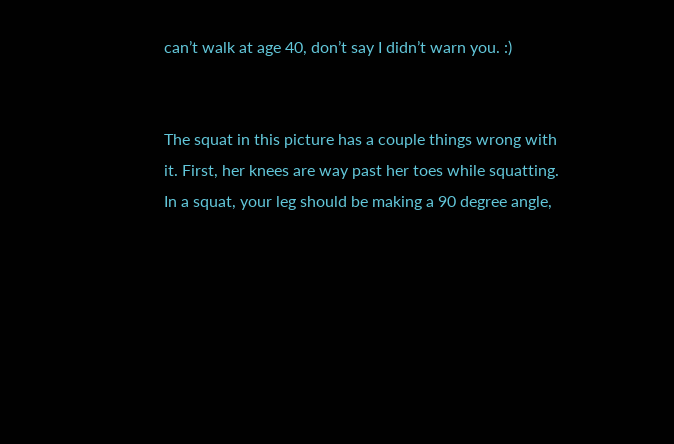can’t walk at age 40, don’t say I didn’t warn you. :)


The squat in this picture has a couple things wrong with it. First, her knees are way past her toes while squatting. In a squat, your leg should be making a 90 degree angle,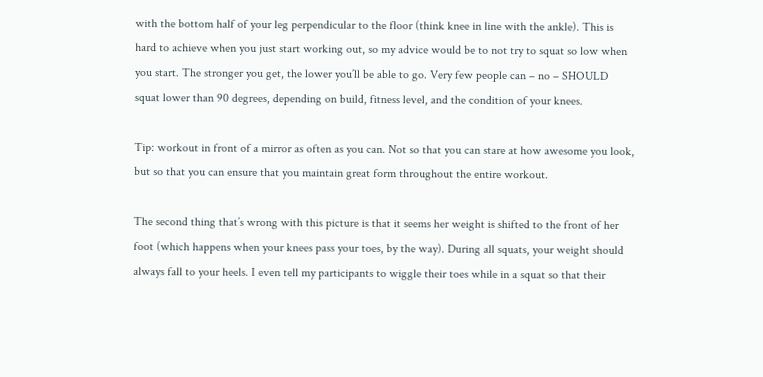with the bottom half of your leg perpendicular to the floor (think knee in line with the ankle). This is hard to achieve when you just start working out, so my advice would be to not try to squat so low when you start. The stronger you get, the lower you’ll be able to go. Very few people can – no – SHOULD squat lower than 90 degrees, depending on build, fitness level, and the condition of your knees.

Tip: workout in front of a mirror as often as you can. Not so that you can stare at how awesome you look, but so that you can ensure that you maintain great form throughout the entire workout.

The second thing that’s wrong with this picture is that it seems her weight is shifted to the front of her foot (which happens when your knees pass your toes, by the way). During all squats, your weight should always fall to your heels. I even tell my participants to wiggle their toes while in a squat so that their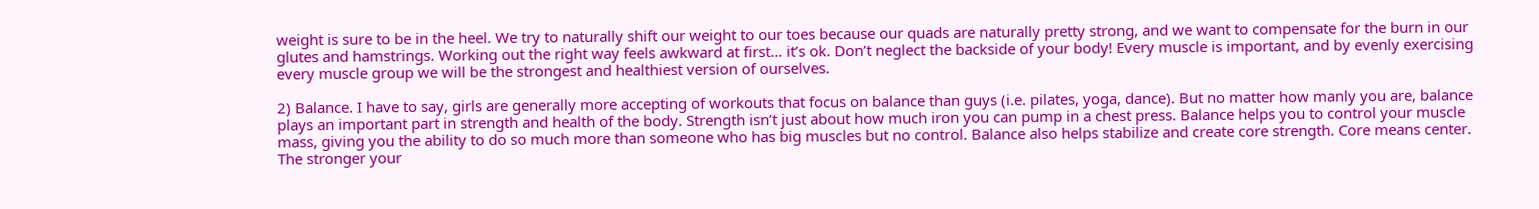weight is sure to be in the heel. We try to naturally shift our weight to our toes because our quads are naturally pretty strong, and we want to compensate for the burn in our glutes and hamstrings. Working out the right way feels awkward at first… it’s ok. Don’t neglect the backside of your body! Every muscle is important, and by evenly exercising every muscle group we will be the strongest and healthiest version of ourselves.

2) Balance. I have to say, girls are generally more accepting of workouts that focus on balance than guys (i.e. pilates, yoga, dance). But no matter how manly you are, balance plays an important part in strength and health of the body. Strength isn’t just about how much iron you can pump in a chest press. Balance helps you to control your muscle mass, giving you the ability to do so much more than someone who has big muscles but no control. Balance also helps stabilize and create core strength. Core means center. The stronger your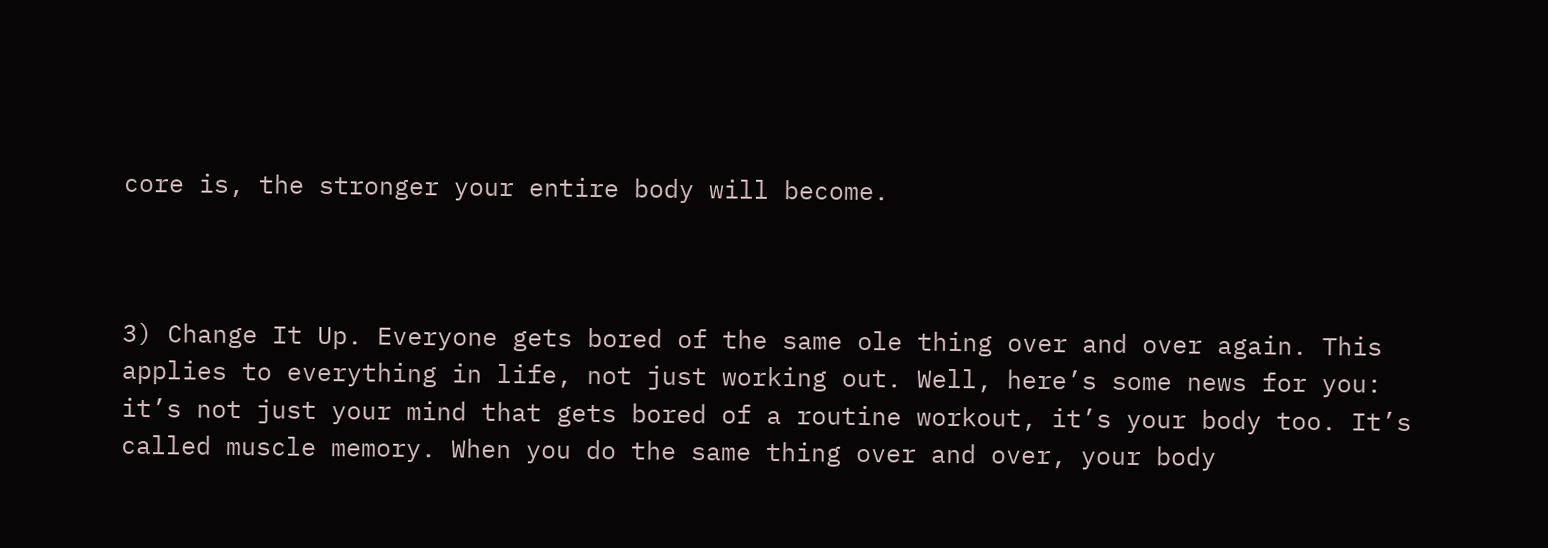core is, the stronger your entire body will become.



3) Change It Up. Everyone gets bored of the same ole thing over and over again. This applies to everything in life, not just working out. Well, here’s some news for you: it’s not just your mind that gets bored of a routine workout, it’s your body too. It’s called muscle memory. When you do the same thing over and over, your body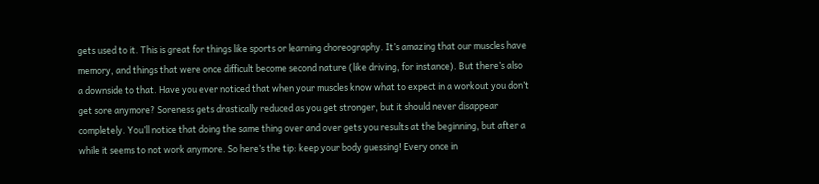gets used to it. This is great for things like sports or learning choreography. It’s amazing that our muscles have memory, and things that were once difficult become second nature (like driving, for instance). But there’s also a downside to that. Have you ever noticed that when your muscles know what to expect in a workout you don’t get sore anymore? Soreness gets drastically reduced as you get stronger, but it should never disappear completely. You’ll notice that doing the same thing over and over gets you results at the beginning, but after a while it seems to not work anymore. So here’s the tip: keep your body guessing! Every once in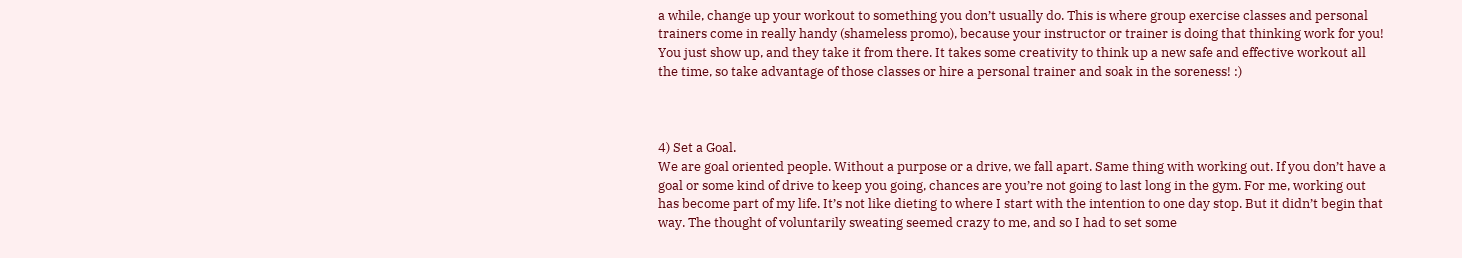a while, change up your workout to something you don’t usually do. This is where group exercise classes and personal trainers come in really handy (shameless promo), because your instructor or trainer is doing that thinking work for you! You just show up, and they take it from there. It takes some creativity to think up a new safe and effective workout all the time, so take advantage of those classes or hire a personal trainer and soak in the soreness! :)



4) Set a Goal.
We are goal oriented people. Without a purpose or a drive, we fall apart. Same thing with working out. If you don’t have a goal or some kind of drive to keep you going, chances are you’re not going to last long in the gym. For me, working out has become part of my life. It’s not like dieting to where I start with the intention to one day stop. But it didn’t begin that way. The thought of voluntarily sweating seemed crazy to me, and so I had to set some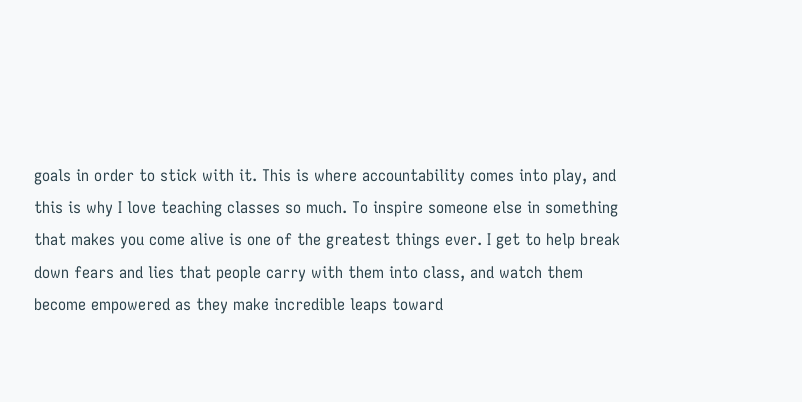goals in order to stick with it. This is where accountability comes into play, and this is why I love teaching classes so much. To inspire someone else in something that makes you come alive is one of the greatest things ever. I get to help break down fears and lies that people carry with them into class, and watch them become empowered as they make incredible leaps toward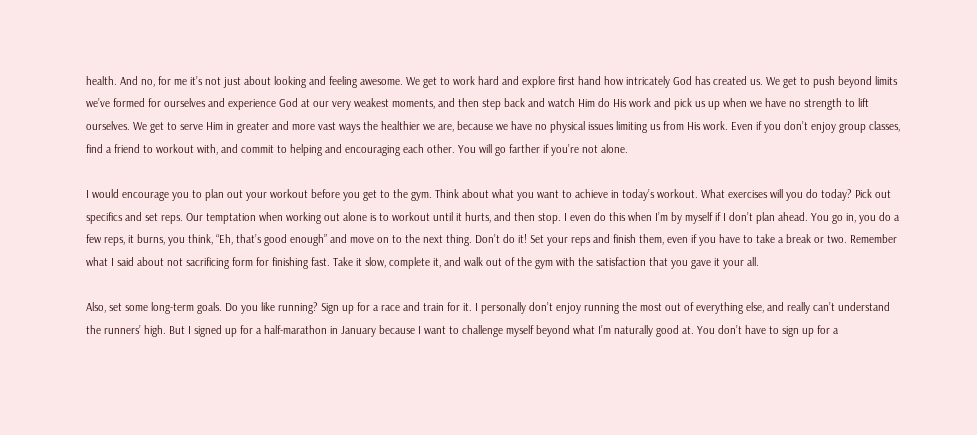health. And no, for me it’s not just about looking and feeling awesome. We get to work hard and explore first hand how intricately God has created us. We get to push beyond limits we’ve formed for ourselves and experience God at our very weakest moments, and then step back and watch Him do His work and pick us up when we have no strength to lift ourselves. We get to serve Him in greater and more vast ways the healthier we are, because we have no physical issues limiting us from His work. Even if you don’t enjoy group classes, find a friend to workout with, and commit to helping and encouraging each other. You will go farther if you’re not alone.

I would encourage you to plan out your workout before you get to the gym. Think about what you want to achieve in today’s workout. What exercises will you do today? Pick out specifics and set reps. Our temptation when working out alone is to workout until it hurts, and then stop. I even do this when I’m by myself if I don’t plan ahead. You go in, you do a few reps, it burns, you think, “Eh, that’s good enough” and move on to the next thing. Don’t do it! Set your reps and finish them, even if you have to take a break or two. Remember what I said about not sacrificing form for finishing fast. Take it slow, complete it, and walk out of the gym with the satisfaction that you gave it your all.

Also, set some long-term goals. Do you like running? Sign up for a race and train for it. I personally don’t enjoy running the most out of everything else, and really can’t understand the runners’ high. But I signed up for a half-marathon in January because I want to challenge myself beyond what I’m naturally good at. You don’t have to sign up for a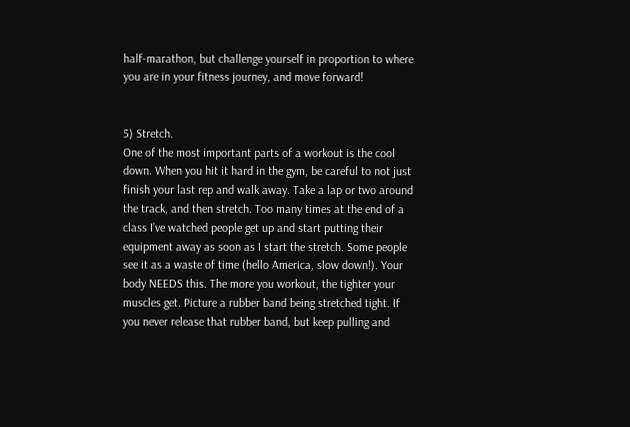half-marathon, but challenge yourself in proportion to where you are in your fitness journey, and move forward!


5) Stretch.
One of the most important parts of a workout is the cool down. When you hit it hard in the gym, be careful to not just finish your last rep and walk away. Take a lap or two around the track, and then stretch. Too many times at the end of a class I’ve watched people get up and start putting their equipment away as soon as I start the stretch. Some people see it as a waste of time (hello America, slow down!). Your body NEEDS this. The more you workout, the tighter your muscles get. Picture a rubber band being stretched tight. If you never release that rubber band, but keep pulling and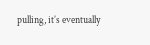pulling, it’s eventually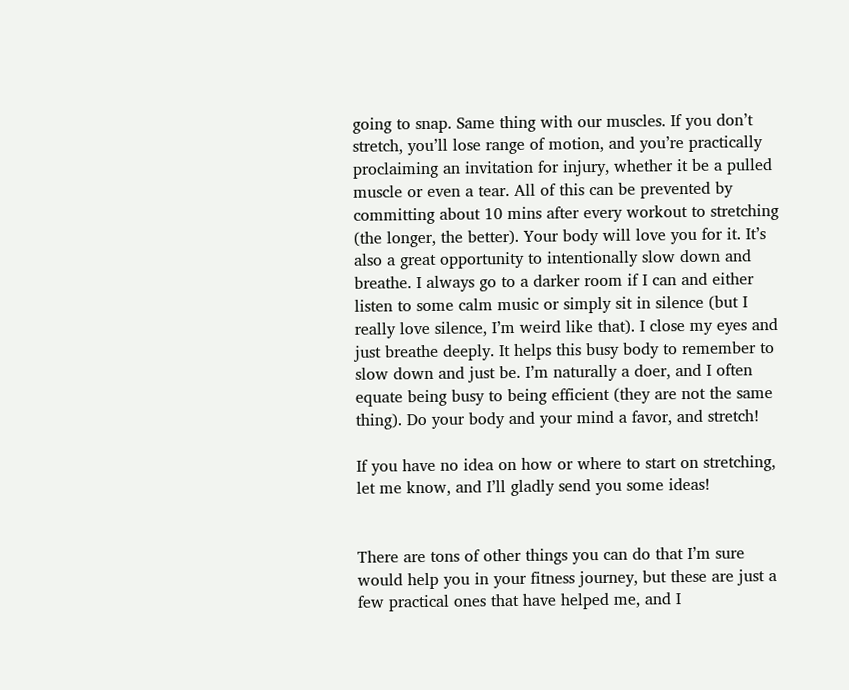going to snap. Same thing with our muscles. If you don’t stretch, you’ll lose range of motion, and you’re practically proclaiming an invitation for injury, whether it be a pulled muscle or even a tear. All of this can be prevented by committing about 10 mins after every workout to stretching (the longer, the better). Your body will love you for it. It’s also a great opportunity to intentionally slow down and breathe. I always go to a darker room if I can and either listen to some calm music or simply sit in silence (but I really love silence, I’m weird like that). I close my eyes and just breathe deeply. It helps this busy body to remember to slow down and just be. I’m naturally a doer, and I often equate being busy to being efficient (they are not the same thing). Do your body and your mind a favor, and stretch!

If you have no idea on how or where to start on stretching, let me know, and I’ll gladly send you some ideas!


There are tons of other things you can do that I’m sure would help you in your fitness journey, but these are just a few practical ones that have helped me, and I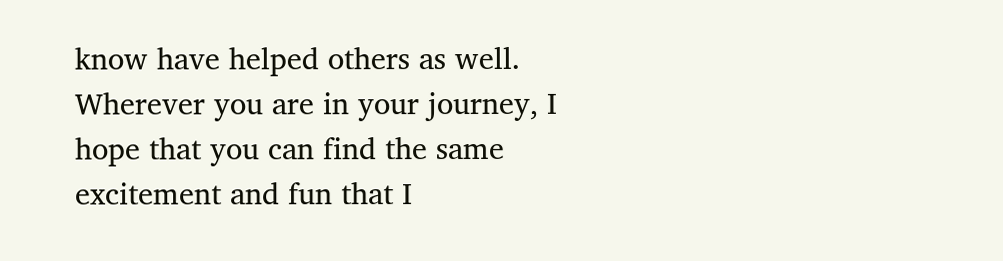know have helped others as well. Wherever you are in your journey, I hope that you can find the same excitement and fun that I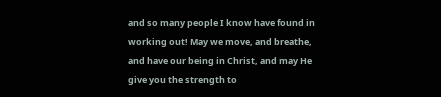and so many people I know have found in working out! May we move, and breathe, and have our being in Christ, and may He give you the strength to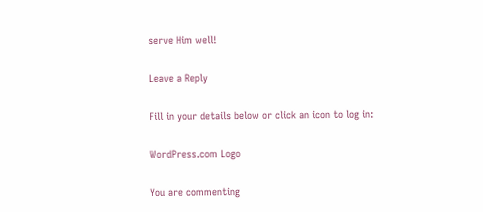serve Him well!

Leave a Reply

Fill in your details below or click an icon to log in:

WordPress.com Logo

You are commenting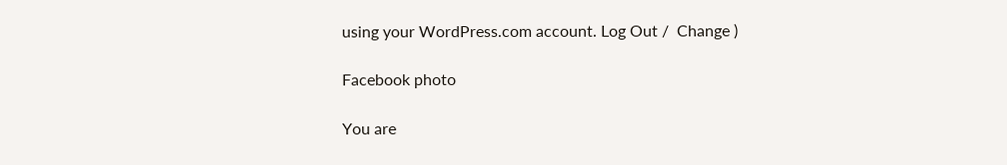using your WordPress.com account. Log Out /  Change )

Facebook photo

You are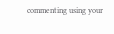commenting using your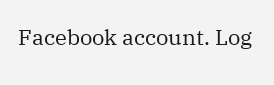Facebook account. Log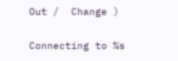Out /  Change )

Connecting to %s